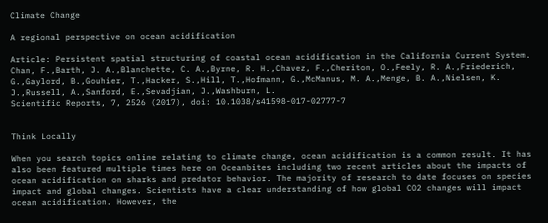Climate Change

A regional perspective on ocean acidification

Article: Persistent spatial structuring of coastal ocean acidification in the California Current System. Chan, F.,Barth, J. A.,Blanchette, C. A.,Byrne, R. H.,Chavez, F.,Cheriton, O.,Feely, R. A.,Friederich, G.,Gaylord, B.,Gouhier, T.,Hacker, S.,Hill, T.,Hofmann, G.,McManus, M. A.,Menge, B. A.,Nielsen, K. J.,Russell, A.,Sanford, E.,Sevadjian, J.,Washburn, L.
Scientific Reports, 7, 2526 (2017), doi: 10.1038/s41598-017-02777-7


Think Locally

When you search topics online relating to climate change, ocean acidification is a common result. It has also been featured multiple times here on Oceanbites including two recent articles about the impacts of ocean acidification on sharks and predator behavior. The majority of research to date focuses on species impact and global changes. Scientists have a clear understanding of how global CO2 changes will impact ocean acidification. However, the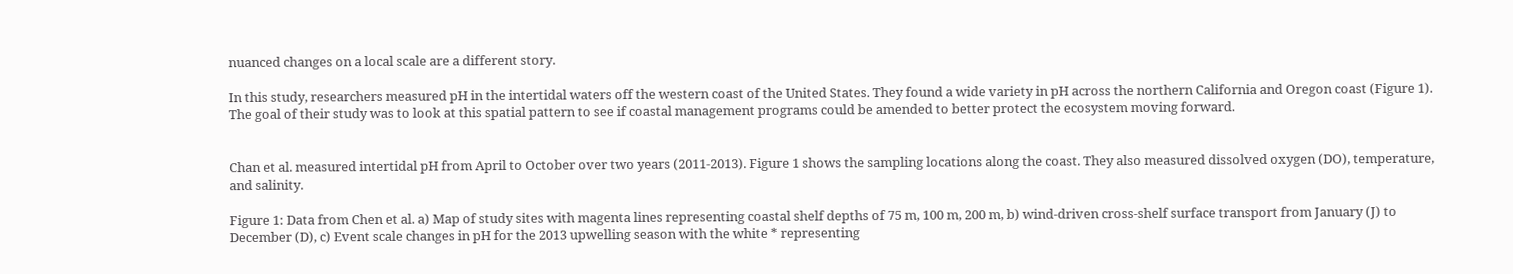nuanced changes on a local scale are a different story.

In this study, researchers measured pH in the intertidal waters off the western coast of the United States. They found a wide variety in pH across the northern California and Oregon coast (Figure 1). The goal of their study was to look at this spatial pattern to see if coastal management programs could be amended to better protect the ecosystem moving forward.


Chan et al. measured intertidal pH from April to October over two years (2011-2013). Figure 1 shows the sampling locations along the coast. They also measured dissolved oxygen (DO), temperature, and salinity.

Figure 1: Data from Chen et al. a) Map of study sites with magenta lines representing coastal shelf depths of 75 m, 100 m, 200 m, b) wind-driven cross-shelf surface transport from January (J) to December (D), c) Event scale changes in pH for the 2013 upwelling season with the white * representing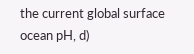the current global surface ocean pH, d)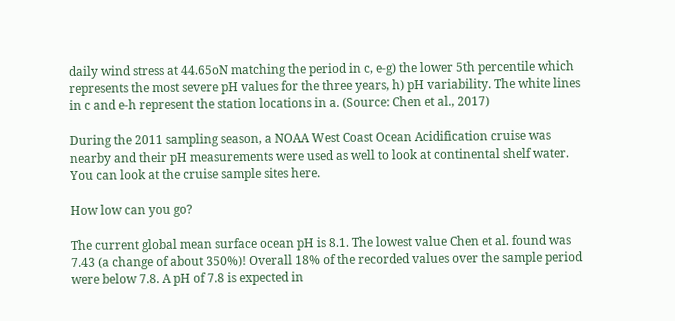daily wind stress at 44.65oN matching the period in c, e-g) the lower 5th percentile which represents the most severe pH values for the three years, h) pH variability. The white lines in c and e-h represent the station locations in a. (Source: Chen et al., 2017)

During the 2011 sampling season, a NOAA West Coast Ocean Acidification cruise was nearby and their pH measurements were used as well to look at continental shelf water.  You can look at the cruise sample sites here.

How low can you go?

The current global mean surface ocean pH is 8.1. The lowest value Chen et al. found was 7.43 (a change of about 350%)! Overall 18% of the recorded values over the sample period were below 7.8. A pH of 7.8 is expected in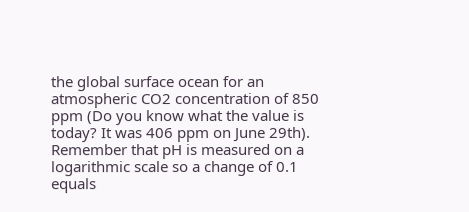the global surface ocean for an atmospheric CO2 concentration of 850 ppm (Do you know what the value is today? It was 406 ppm on June 29th). Remember that pH is measured on a logarithmic scale so a change of 0.1 equals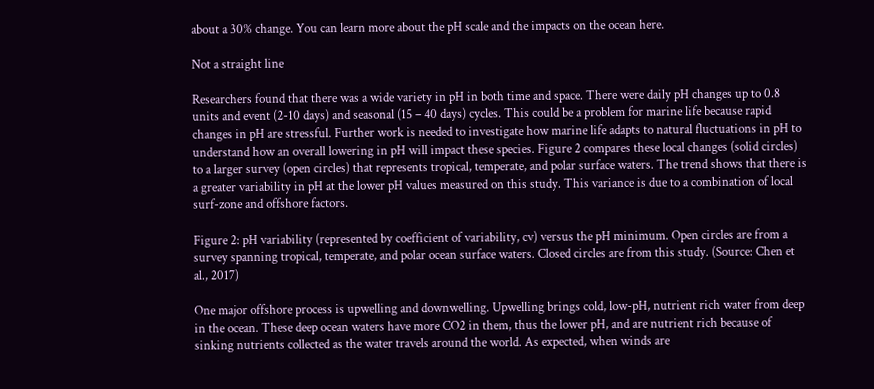about a 30% change. You can learn more about the pH scale and the impacts on the ocean here.

Not a straight line

Researchers found that there was a wide variety in pH in both time and space. There were daily pH changes up to 0.8 units and event (2-10 days) and seasonal (15 – 40 days) cycles. This could be a problem for marine life because rapid changes in pH are stressful. Further work is needed to investigate how marine life adapts to natural fluctuations in pH to understand how an overall lowering in pH will impact these species. Figure 2 compares these local changes (solid circles) to a larger survey (open circles) that represents tropical, temperate, and polar surface waters. The trend shows that there is a greater variability in pH at the lower pH values measured on this study. This variance is due to a combination of local surf-zone and offshore factors.

Figure 2: pH variability (represented by coefficient of variability, cv) versus the pH minimum. Open circles are from a survey spanning tropical, temperate, and polar ocean surface waters. Closed circles are from this study. (Source: Chen et al., 2017)

One major offshore process is upwelling and downwelling. Upwelling brings cold, low-pH, nutrient rich water from deep in the ocean. These deep ocean waters have more CO2 in them, thus the lower pH, and are nutrient rich because of sinking nutrients collected as the water travels around the world. As expected, when winds are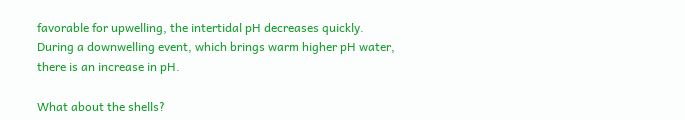favorable for upwelling, the intertidal pH decreases quickly. During a downwelling event, which brings warm higher pH water, there is an increase in pH.

What about the shells?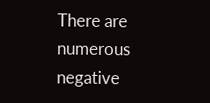There are numerous negative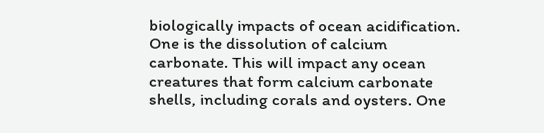biologically impacts of ocean acidification. One is the dissolution of calcium carbonate. This will impact any ocean creatures that form calcium carbonate shells, including corals and oysters. One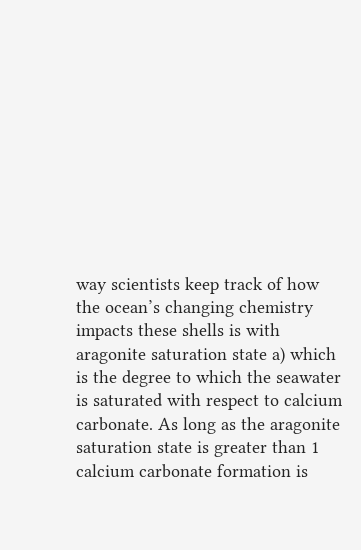way scientists keep track of how the ocean’s changing chemistry impacts these shells is with aragonite saturation state a) which is the degree to which the seawater is saturated with respect to calcium carbonate. As long as the aragonite saturation state is greater than 1 calcium carbonate formation is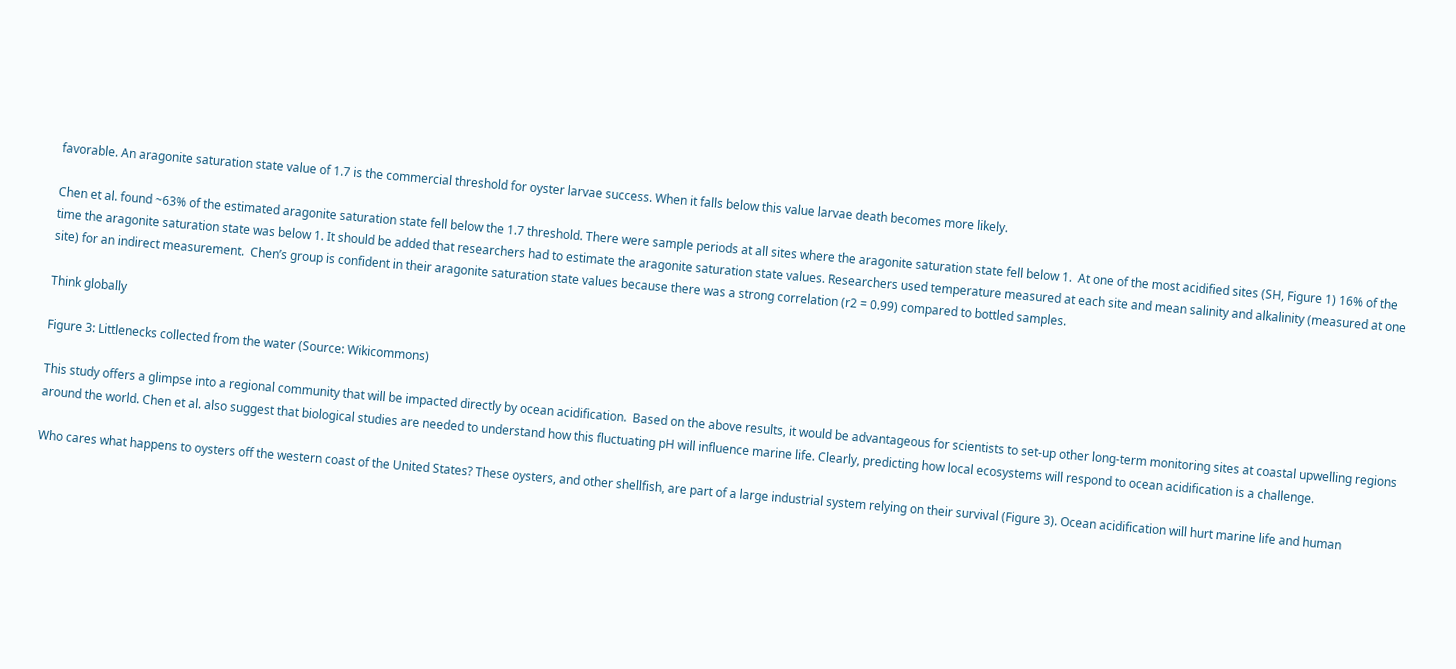favorable. An aragonite saturation state value of 1.7 is the commercial threshold for oyster larvae success. When it falls below this value larvae death becomes more likely.

Chen et al. found ~63% of the estimated aragonite saturation state fell below the 1.7 threshold. There were sample periods at all sites where the aragonite saturation state fell below 1.  At one of the most acidified sites (SH, Figure 1) 16% of the time the aragonite saturation state was below 1. It should be added that researchers had to estimate the aragonite saturation state values. Researchers used temperature measured at each site and mean salinity and alkalinity (measured at one site) for an indirect measurement.  Chen’s group is confident in their aragonite saturation state values because there was a strong correlation (r2 = 0.99) compared to bottled samples.

Think globally

Figure 3: Littlenecks collected from the water (Source: Wikicommons)

This study offers a glimpse into a regional community that will be impacted directly by ocean acidification.  Based on the above results, it would be advantageous for scientists to set-up other long-term monitoring sites at coastal upwelling regions around the world. Chen et al. also suggest that biological studies are needed to understand how this fluctuating pH will influence marine life. Clearly, predicting how local ecosystems will respond to ocean acidification is a challenge.

Who cares what happens to oysters off the western coast of the United States? These oysters, and other shellfish, are part of a large industrial system relying on their survival (Figure 3). Ocean acidification will hurt marine life and human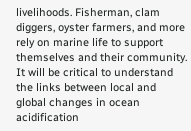livelihoods. Fisherman, clam diggers, oyster farmers, and more rely on marine life to support themselves and their community. It will be critical to understand the links between local and global changes in ocean acidification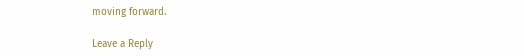moving forward.

Leave a Reply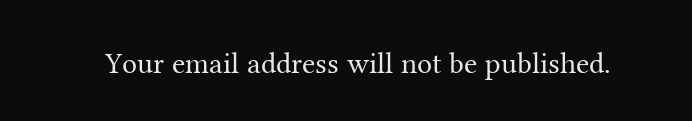Your email address will not be published.